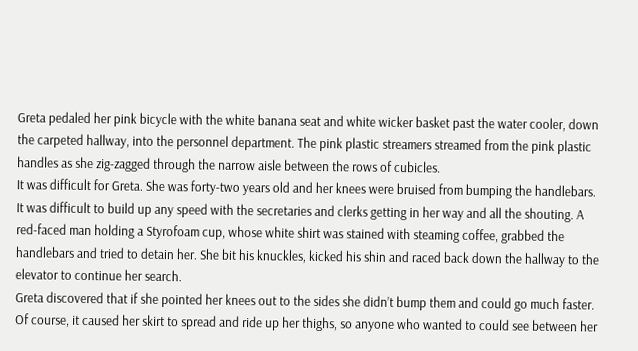Greta pedaled her pink bicycle with the white banana seat and white wicker basket past the water cooler, down the carpeted hallway, into the personnel department. The pink plastic streamers streamed from the pink plastic handles as she zig-zagged through the narrow aisle between the rows of cubicles.
It was difficult for Greta. She was forty-two years old and her knees were bruised from bumping the handlebars. It was difficult to build up any speed with the secretaries and clerks getting in her way and all the shouting. A red-faced man holding a Styrofoam cup, whose white shirt was stained with steaming coffee, grabbed the handlebars and tried to detain her. She bit his knuckles, kicked his shin and raced back down the hallway to the elevator to continue her search.
Greta discovered that if she pointed her knees out to the sides she didn’t bump them and could go much faster. Of course, it caused her skirt to spread and ride up her thighs, so anyone who wanted to could see between her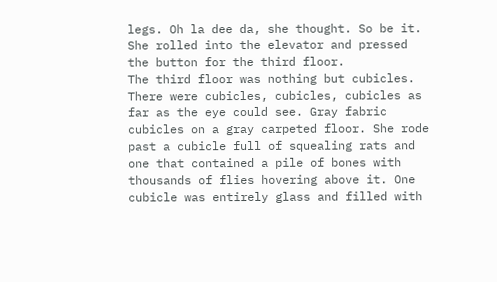legs. Oh la dee da, she thought. So be it. She rolled into the elevator and pressed the button for the third floor.
The third floor was nothing but cubicles. There were cubicles, cubicles, cubicles as far as the eye could see. Gray fabric cubicles on a gray carpeted floor. She rode past a cubicle full of squealing rats and one that contained a pile of bones with thousands of flies hovering above it. One cubicle was entirely glass and filled with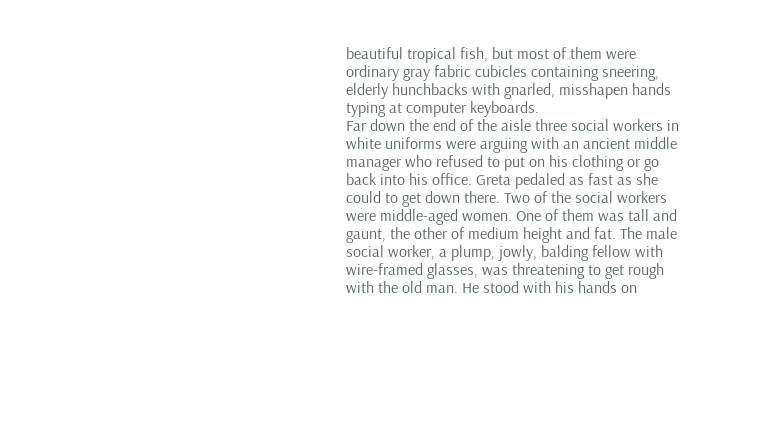beautiful tropical fish, but most of them were ordinary gray fabric cubicles containing sneering, elderly hunchbacks with gnarled, misshapen hands typing at computer keyboards.
Far down the end of the aisle three social workers in white uniforms were arguing with an ancient middle manager who refused to put on his clothing or go back into his office. Greta pedaled as fast as she could to get down there. Two of the social workers were middle-aged women. One of them was tall and gaunt, the other of medium height and fat. The male social worker, a plump, jowly, balding fellow with wire-framed glasses, was threatening to get rough with the old man. He stood with his hands on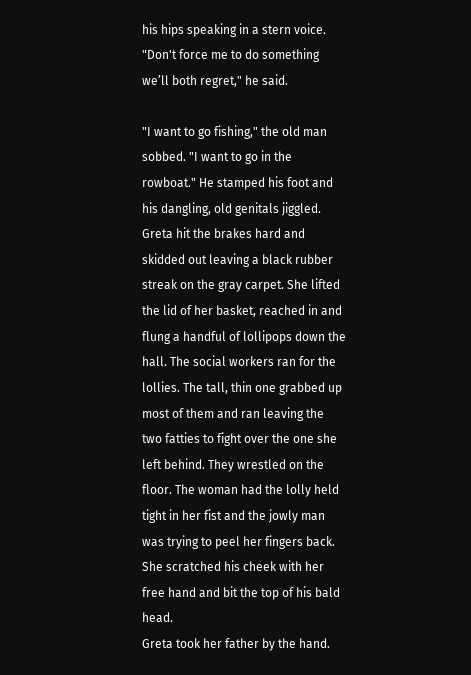his hips speaking in a stern voice.
"Don't force me to do something we’ll both regret," he said.

"I want to go fishing," the old man sobbed. "I want to go in the rowboat." He stamped his foot and his dangling, old genitals jiggled.
Greta hit the brakes hard and skidded out leaving a black rubber streak on the gray carpet. She lifted the lid of her basket, reached in and flung a handful of lollipops down the hall. The social workers ran for the lollies. The tall, thin one grabbed up most of them and ran leaving the two fatties to fight over the one she left behind. They wrestled on the floor. The woman had the lolly held tight in her fist and the jowly man was trying to peel her fingers back. She scratched his cheek with her free hand and bit the top of his bald head.
Greta took her father by the hand.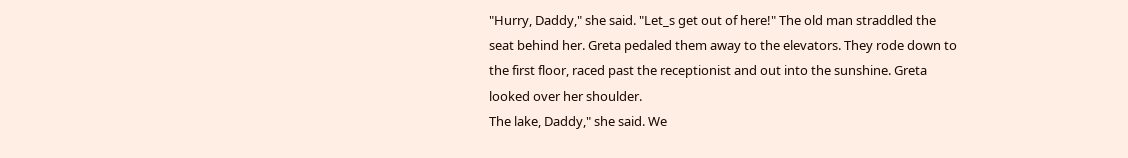"Hurry, Daddy," she said. "Let_s get out of here!" The old man straddled the seat behind her. Greta pedaled them away to the elevators. They rode down to the first floor, raced past the receptionist and out into the sunshine. Greta looked over her shoulder.
The lake, Daddy," she said. We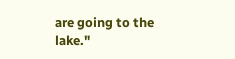are going to the lake."